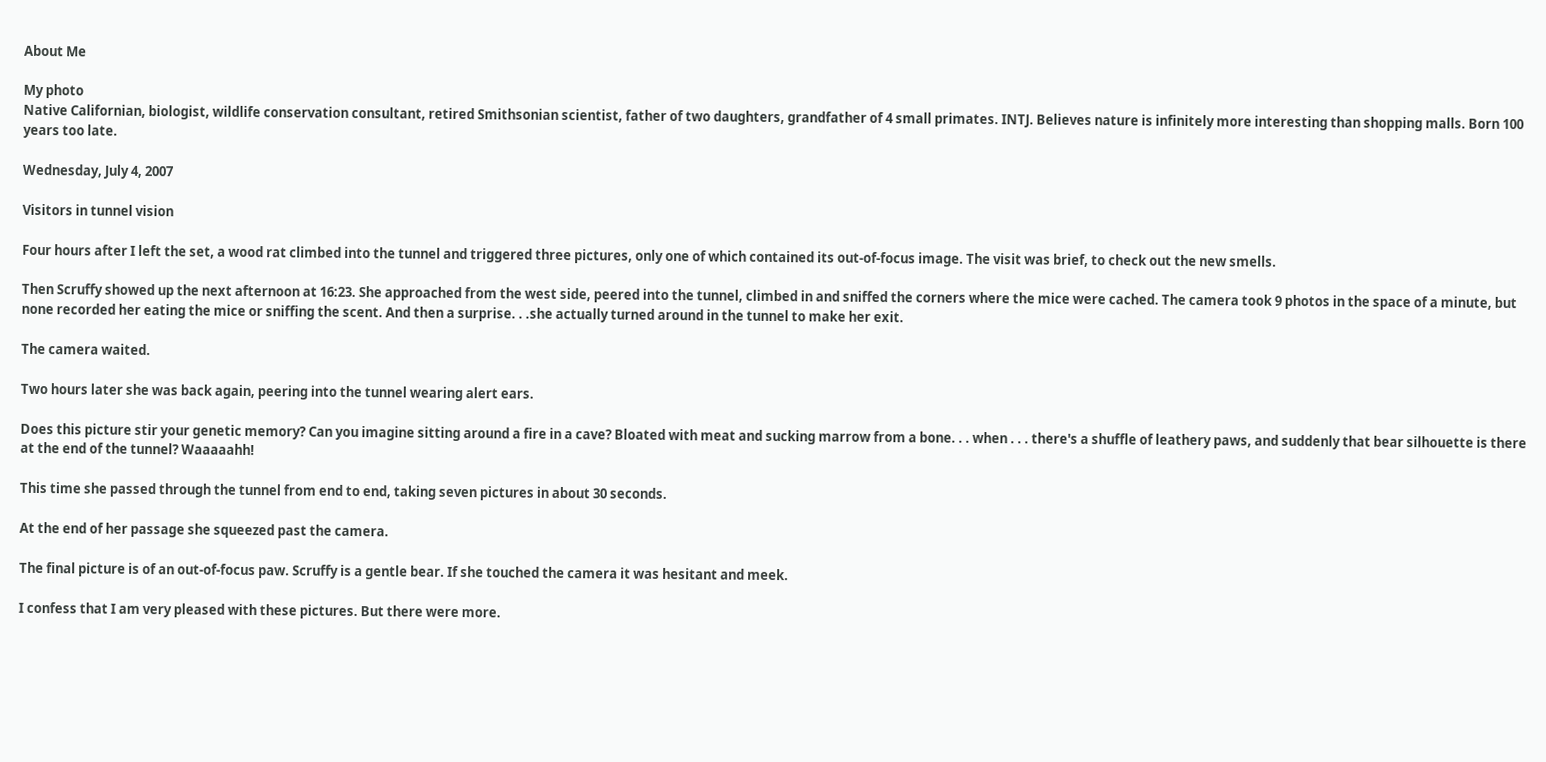About Me

My photo
Native Californian, biologist, wildlife conservation consultant, retired Smithsonian scientist, father of two daughters, grandfather of 4 small primates. INTJ. Believes nature is infinitely more interesting than shopping malls. Born 100 years too late.

Wednesday, July 4, 2007

Visitors in tunnel vision

Four hours after I left the set, a wood rat climbed into the tunnel and triggered three pictures, only one of which contained its out-of-focus image. The visit was brief, to check out the new smells.

Then Scruffy showed up the next afternoon at 16:23. She approached from the west side, peered into the tunnel, climbed in and sniffed the corners where the mice were cached. The camera took 9 photos in the space of a minute, but none recorded her eating the mice or sniffing the scent. And then a surprise. . .she actually turned around in the tunnel to make her exit.

The camera waited.

Two hours later she was back again, peering into the tunnel wearing alert ears.

Does this picture stir your genetic memory? Can you imagine sitting around a fire in a cave? Bloated with meat and sucking marrow from a bone. . . when . . . there's a shuffle of leathery paws, and suddenly that bear silhouette is there at the end of the tunnel? Waaaaahh!

This time she passed through the tunnel from end to end, taking seven pictures in about 30 seconds.

At the end of her passage she squeezed past the camera.

The final picture is of an out-of-focus paw. Scruffy is a gentle bear. If she touched the camera it was hesitant and meek.

I confess that I am very pleased with these pictures. But there were more.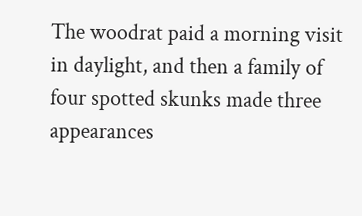The woodrat paid a morning visit in daylight, and then a family of four spotted skunks made three appearances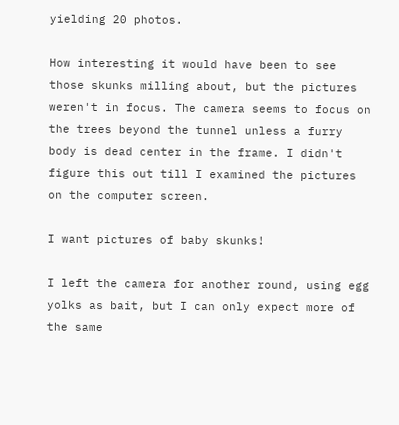yielding 20 photos.

How interesting it would have been to see those skunks milling about, but the pictures weren't in focus. The camera seems to focus on the trees beyond the tunnel unless a furry body is dead center in the frame. I didn't figure this out till I examined the pictures on the computer screen.

I want pictures of baby skunks!

I left the camera for another round, using egg yolks as bait, but I can only expect more of the same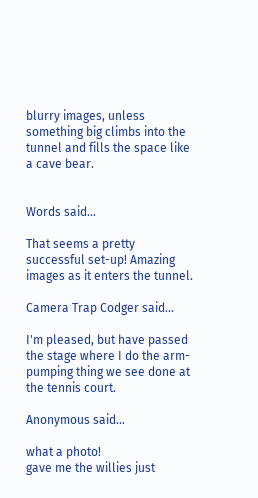blurry images, unless something big climbs into the tunnel and fills the space like a cave bear.


Words said...

That seems a pretty successful set-up! Amazing images as it enters the tunnel.

Camera Trap Codger said...

I'm pleased, but have passed the stage where I do the arm-pumping thing we see done at the tennis court.

Anonymous said...

what a photo!
gave me the willies just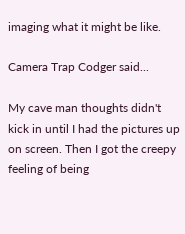imaging what it might be like.

Camera Trap Codger said...

My cave man thoughts didn't kick in until I had the pictures up on screen. Then I got the creepy feeling of being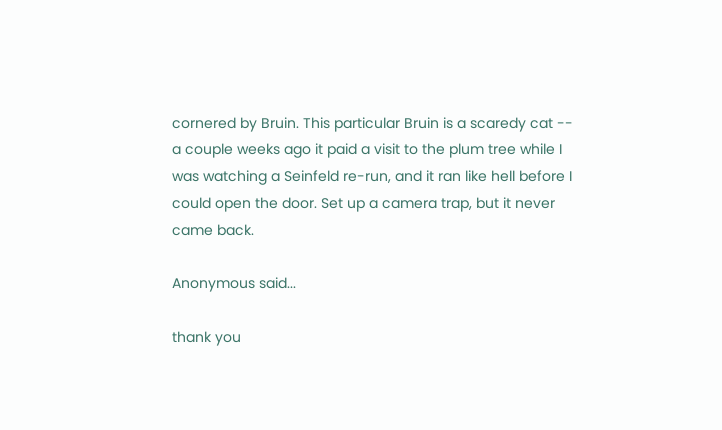cornered by Bruin. This particular Bruin is a scaredy cat -- a couple weeks ago it paid a visit to the plum tree while I was watching a Seinfeld re-run, and it ran like hell before I could open the door. Set up a camera trap, but it never came back.

Anonymous said...

thank you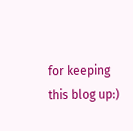for keeping this blog up:)